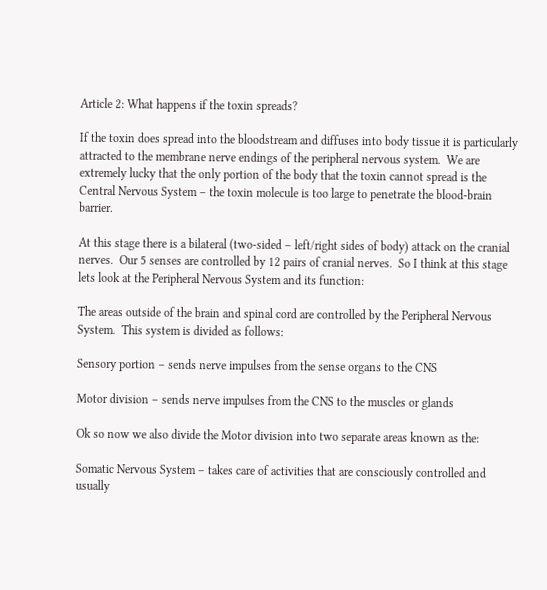Article 2: What happens if the toxin spreads?

If the toxin does spread into the bloodstream and diffuses into body tissue it is particularly attracted to the membrane nerve endings of the peripheral nervous system.  We are extremely lucky that the only portion of the body that the toxin cannot spread is the Central Nervous System – the toxin molecule is too large to penetrate the blood-brain barrier.

At this stage there is a bilateral (two-sided – left/right sides of body) attack on the cranial nerves.  Our 5 senses are controlled by 12 pairs of cranial nerves.  So I think at this stage lets look at the Peripheral Nervous System and its function:

The areas outside of the brain and spinal cord are controlled by the Peripheral Nervous System.  This system is divided as follows:

Sensory portion – sends nerve impulses from the sense organs to the CNS

Motor division – sends nerve impulses from the CNS to the muscles or glands

Ok so now we also divide the Motor division into two separate areas known as the:

Somatic Nervous System – takes care of activities that are consciously controlled and usually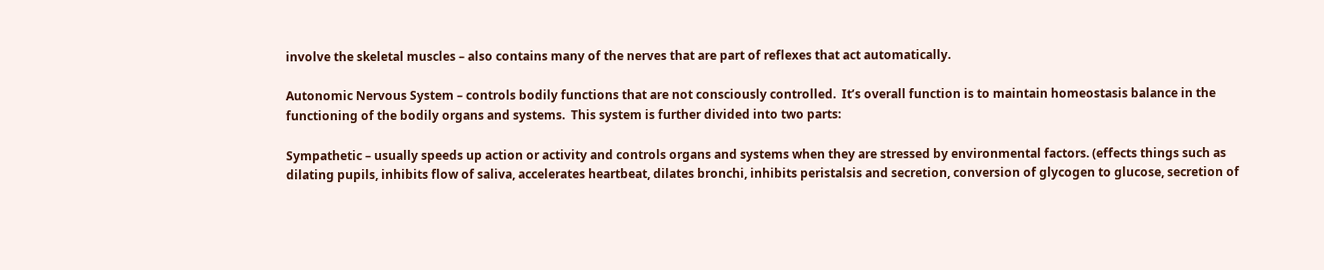involve the skeletal muscles – also contains many of the nerves that are part of reflexes that act automatically.

Autonomic Nervous System – controls bodily functions that are not consciously controlled.  It’s overall function is to maintain homeostasis balance in the functioning of the bodily organs and systems.  This system is further divided into two parts:

Sympathetic – usually speeds up action or activity and controls organs and systems when they are stressed by environmental factors. (effects things such as dilating pupils, inhibits flow of saliva, accelerates heartbeat, dilates bronchi, inhibits peristalsis and secretion, conversion of glycogen to glucose, secretion of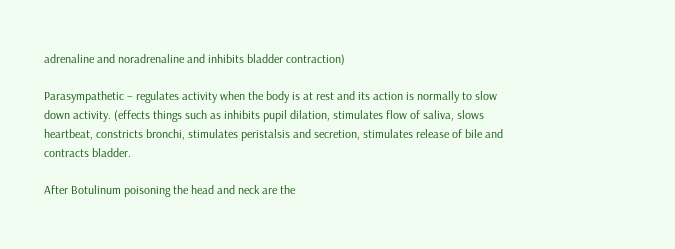adrenaline and noradrenaline and inhibits bladder contraction)

Parasympathetic – regulates activity when the body is at rest and its action is normally to slow down activity. (effects things such as inhibits pupil dilation, stimulates flow of saliva, slows heartbeat, constricts bronchi, stimulates peristalsis and secretion, stimulates release of bile and contracts bladder.

After Botulinum poisoning the head and neck are the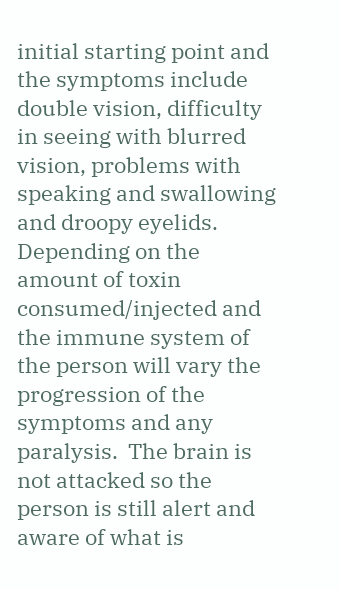initial starting point and the symptoms include double vision, difficulty in seeing with blurred vision, problems with speaking and swallowing and droopy eyelids.  Depending on the amount of toxin consumed/injected and the immune system of the person will vary the progression of the symptoms and any paralysis.  The brain is not attacked so the person is still alert and aware of what is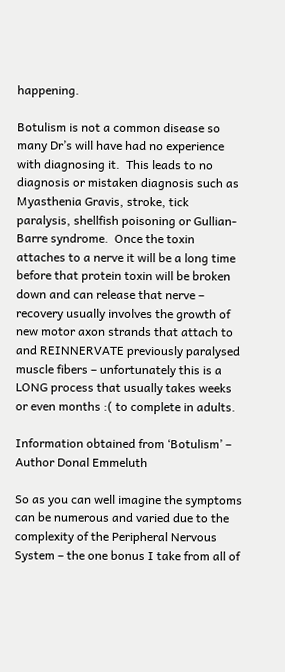happening.

Botulism is not a common disease so many Dr’s will have had no experience with diagnosing it.  This leads to no diagnosis or mistaken diagnosis such as Myasthenia Gravis, stroke, tick paralysis, shellfish poisoning or Gullian-Barre syndrome.  Once the toxin attaches to a nerve it will be a long time before that protein toxin will be broken down and can release that nerve – recovery usually involves the growth of new motor axon strands that attach to and REINNERVATE previously paralysed muscle fibers – unfortunately this is a LONG process that usually takes weeks or even months :( to complete in adults.

Information obtained from ‘Botulism’ – Author Donal Emmeluth

So as you can well imagine the symptoms can be numerous and varied due to the complexity of the Peripheral Nervous System – the one bonus I take from all of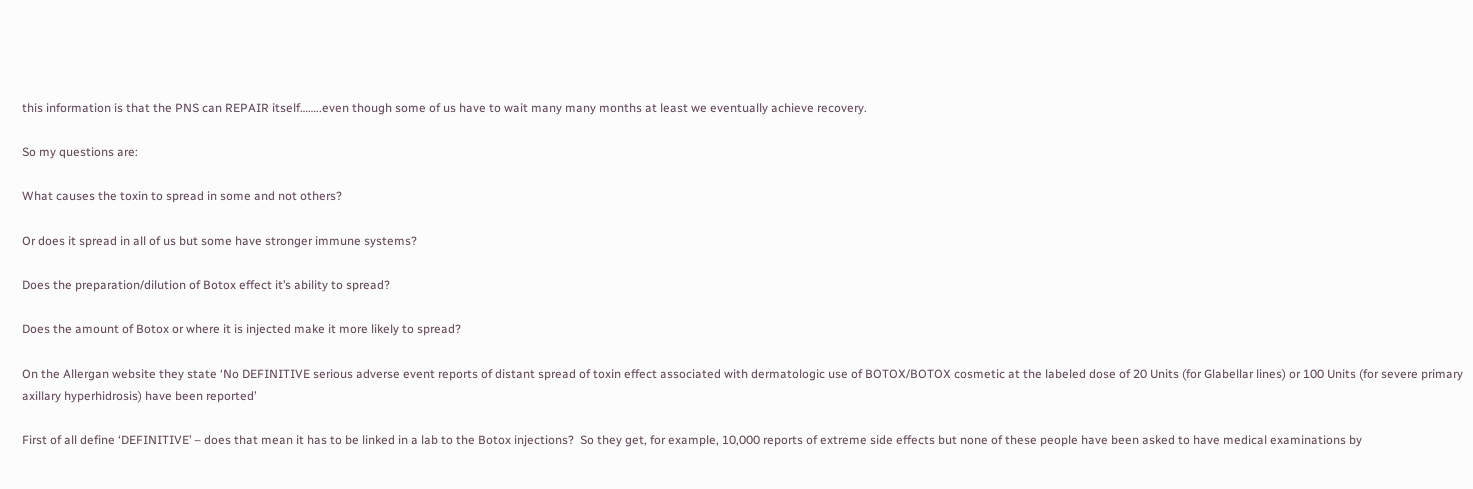this information is that the PNS can REPAIR itself……..even though some of us have to wait many many months at least we eventually achieve recovery.

So my questions are:

What causes the toxin to spread in some and not others?

Or does it spread in all of us but some have stronger immune systems?

Does the preparation/dilution of Botox effect it’s ability to spread?

Does the amount of Botox or where it is injected make it more likely to spread?

On the Allergan website they state ‘No DEFINITIVE serious adverse event reports of distant spread of toxin effect associated with dermatologic use of BOTOX/BOTOX cosmetic at the labeled dose of 20 Units (for Glabellar lines) or 100 Units (for severe primary axillary hyperhidrosis) have been reported’

First of all define ‘DEFINITIVE’ – does that mean it has to be linked in a lab to the Botox injections?  So they get, for example, 10,000 reports of extreme side effects but none of these people have been asked to have medical examinations by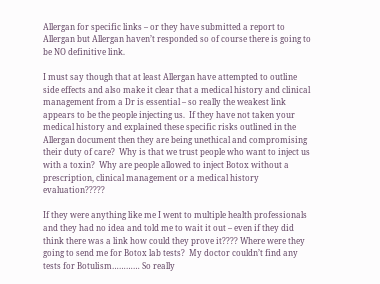Allergan for specific links – or they have submitted a report to Allergan but Allergan haven’t responded so of course there is going to be NO definitive link.

I must say though that at least Allergan have attempted to outline side effects and also make it clear that a medical history and clinical management from a Dr is essential – so really the weakest link appears to be the people injecting us.  If they have not taken your medical history and explained these specific risks outlined in the Allergan document then they are being unethical and compromising their duty of care?  Why is that we trust people who want to inject us with a toxin?  Why are people allowed to inject Botox without a prescription, clinical management or a medical history evaluation?????

If they were anything like me I went to multiple health professionals and they had no idea and told me to wait it out – even if they did think there was a link how could they prove it???? Where were they going to send me for Botox lab tests?  My doctor couldn’t find any tests for Botulism………… So really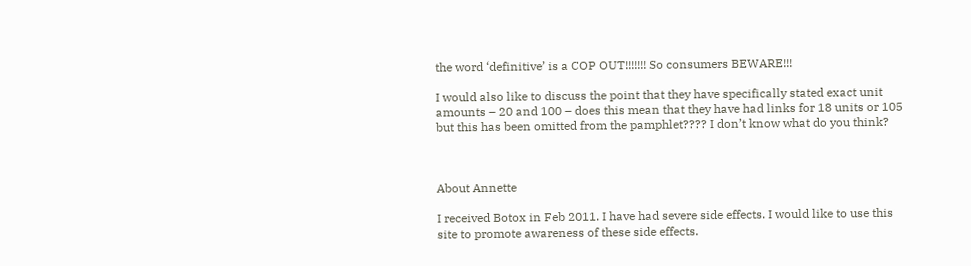the word ‘definitive’ is a COP OUT!!!!!!! So consumers BEWARE!!!

I would also like to discuss the point that they have specifically stated exact unit amounts – 20 and 100 – does this mean that they have had links for 18 units or 105 but this has been omitted from the pamphlet???? I don’t know what do you think?



About Annette

I received Botox in Feb 2011. I have had severe side effects. I would like to use this site to promote awareness of these side effects.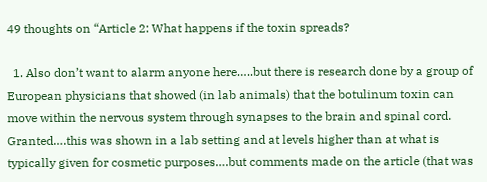49 thoughts on “Article 2: What happens if the toxin spreads?

  1. Also don’t want to alarm anyone here…..but there is research done by a group of European physicians that showed (in lab animals) that the botulinum toxin can move within the nervous system through synapses to the brain and spinal cord. Granted….this was shown in a lab setting and at levels higher than at what is typically given for cosmetic purposes….but comments made on the article (that was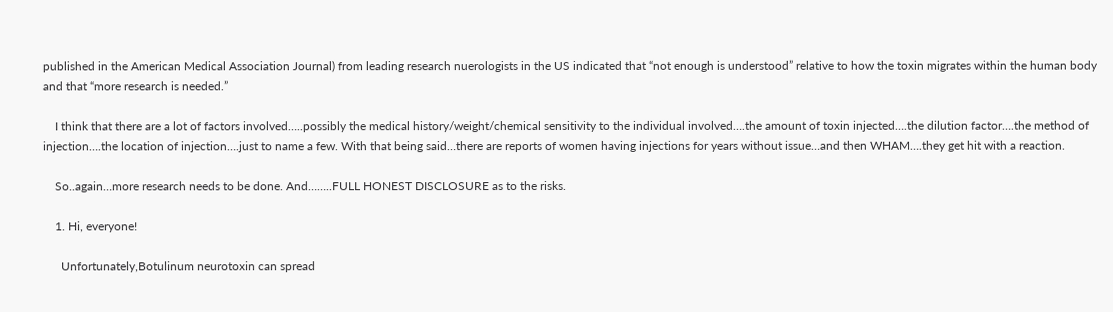published in the American Medical Association Journal) from leading research nuerologists in the US indicated that “not enough is understood” relative to how the toxin migrates within the human body and that “more research is needed.”

    I think that there are a lot of factors involved…..possibly the medical history/weight/chemical sensitivity to the individual involved….the amount of toxin injected….the dilution factor….the method of injection….the location of injection….just to name a few. With that being said…there are reports of women having injections for years without issue…and then WHAM….they get hit with a reaction.

    So..again…more research needs to be done. And……..FULL HONEST DISCLOSURE as to the risks.

    1. Hi, everyone!

      Unfortunately,Botulinum neurotoxin can spread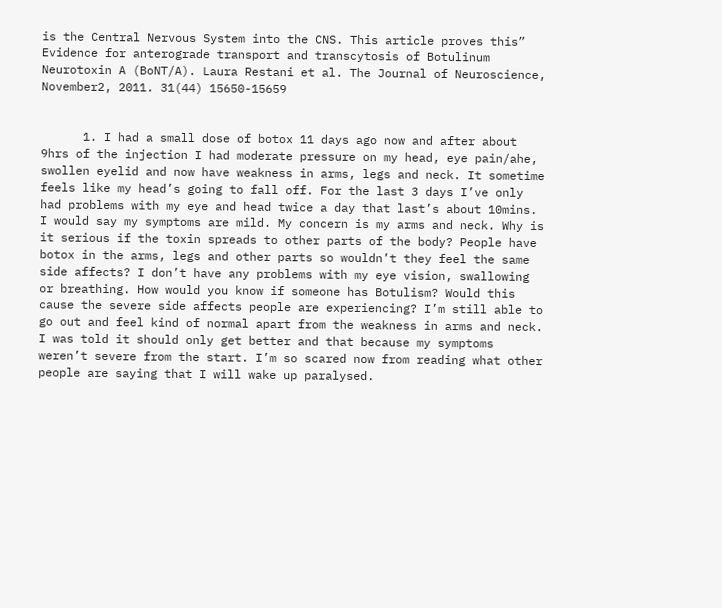is the Central Nervous System into the CNS. This article proves this” Evidence for anterograde transport and transcytosis of Botulinum Neurotoxin A (BoNT/A). Laura Restani et al. The Journal of Neuroscience, November2, 2011. 31(44) 15650-15659


      1. I had a small dose of botox 11 days ago now and after about 9hrs of the injection I had moderate pressure on my head, eye pain/ahe, swollen eyelid and now have weakness in arms, legs and neck. It sometime feels like my head’s going to fall off. For the last 3 days I’ve only had problems with my eye and head twice a day that last’s about 10mins. I would say my symptoms are mild. My concern is my arms and neck. Why is it serious if the toxin spreads to other parts of the body? People have botox in the arms, legs and other parts so wouldn’t they feel the same side affects? I don’t have any problems with my eye vision, swallowing or breathing. How would you know if someone has Botulism? Would this cause the severe side affects people are experiencing? I’m still able to go out and feel kind of normal apart from the weakness in arms and neck. I was told it should only get better and that because my symptoms weren’t severe from the start. I’m so scared now from reading what other people are saying that I will wake up paralysed.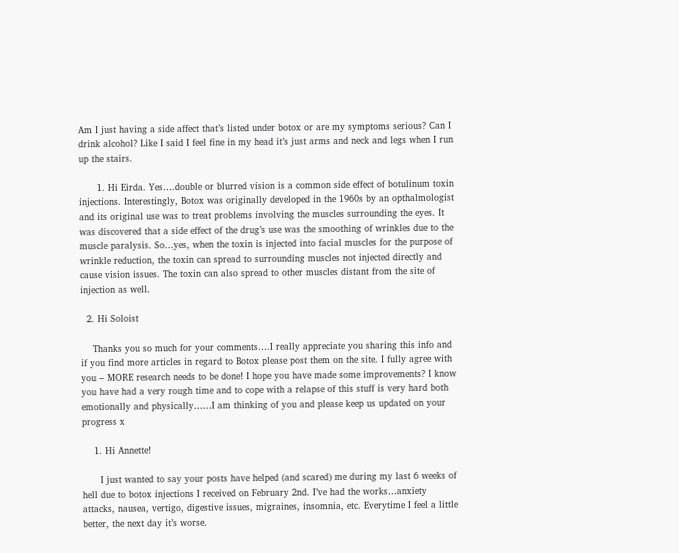Am I just having a side affect that’s listed under botox or are my symptoms serious? Can I drink alcohol? Like I said I feel fine in my head it’s just arms and neck and legs when I run up the stairs.

      1. Hi Eirda. Yes….double or blurred vision is a common side effect of botulinum toxin injections. Interestingly, Botox was originally developed in the 1960s by an opthalmologist and its original use was to treat problems involving the muscles surrounding the eyes. It was discovered that a side effect of the drug’s use was the smoothing of wrinkles due to the muscle paralysis. So…yes, when the toxin is injected into facial muscles for the purpose of wrinkle reduction, the toxin can spread to surrounding muscles not injected directly and cause vision issues. The toxin can also spread to other muscles distant from the site of injection as well.

  2. Hi Soloist

    Thanks you so much for your comments….I really appreciate you sharing this info and if you find more articles in regard to Botox please post them on the site. I fully agree with you – MORE research needs to be done! I hope you have made some improvements? I know you have had a very rough time and to cope with a relapse of this stuff is very hard both emotionally and physically……I am thinking of you and please keep us updated on your progress x

    1. Hi Annette!

      I just wanted to say your posts have helped (and scared) me during my last 6 weeks of hell due to botox injections I received on February 2nd. I’ve had the works…anxiety attacks, nausea, vertigo, digestive issues, migraines, insomnia, etc. Everytime I feel a little better, the next day it’s worse.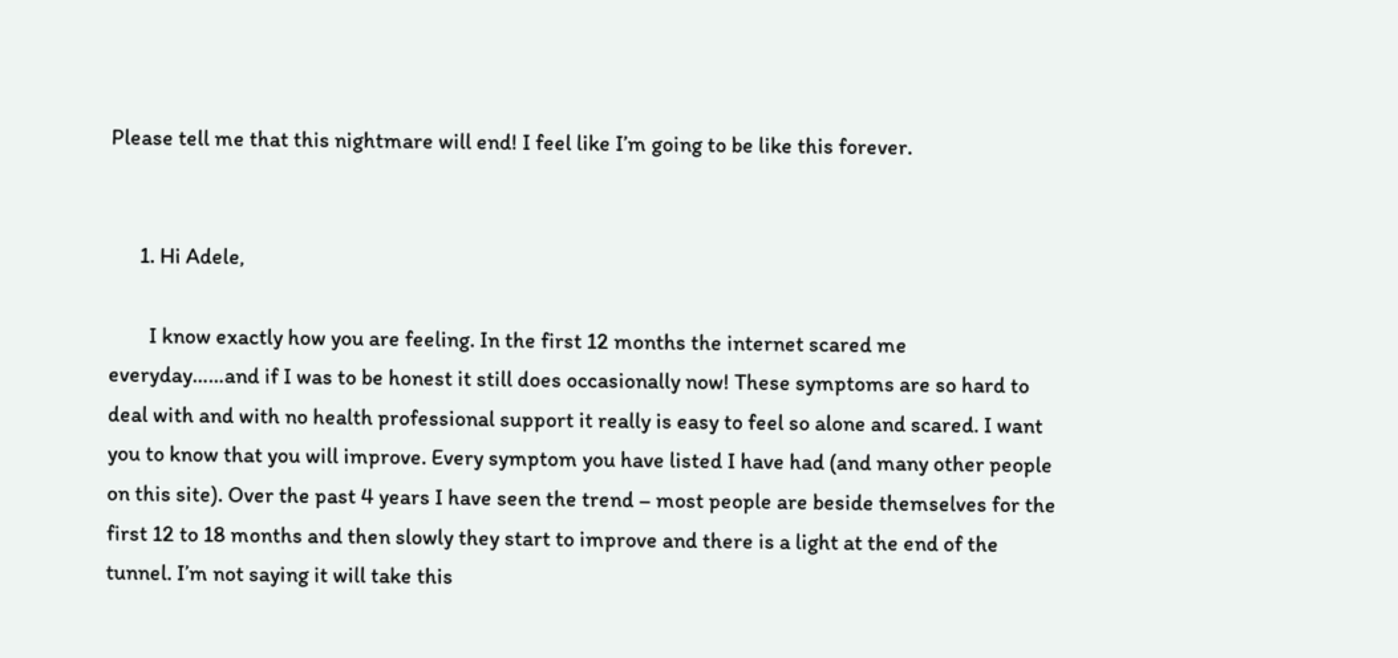Please tell me that this nightmare will end! I feel like I’m going to be like this forever.


      1. Hi Adele,

        I know exactly how you are feeling. In the first 12 months the internet scared me everyday……and if I was to be honest it still does occasionally now! These symptoms are so hard to deal with and with no health professional support it really is easy to feel so alone and scared. I want you to know that you will improve. Every symptom you have listed I have had (and many other people on this site). Over the past 4 years I have seen the trend – most people are beside themselves for the first 12 to 18 months and then slowly they start to improve and there is a light at the end of the tunnel. I’m not saying it will take this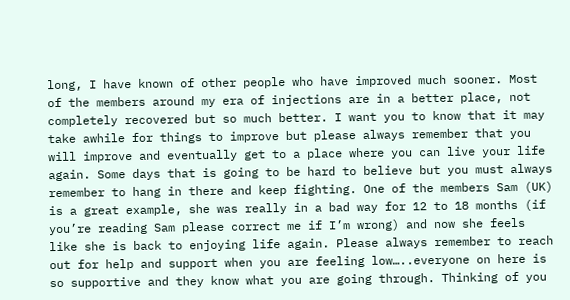long, I have known of other people who have improved much sooner. Most of the members around my era of injections are in a better place, not completely recovered but so much better. I want you to know that it may take awhile for things to improve but please always remember that you will improve and eventually get to a place where you can live your life again. Some days that is going to be hard to believe but you must always remember to hang in there and keep fighting. One of the members Sam (UK) is a great example, she was really in a bad way for 12 to 18 months (if you’re reading Sam please correct me if I’m wrong) and now she feels like she is back to enjoying life again. Please always remember to reach out for help and support when you are feeling low…..everyone on here is so supportive and they know what you are going through. Thinking of you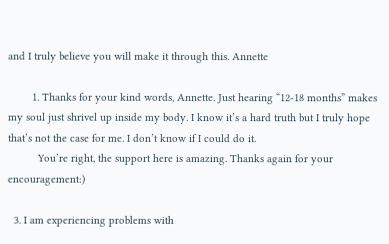and I truly believe you will make it through this. Annette

        1. Thanks for your kind words, Annette. Just hearing “12-18 months” makes my soul just shrivel up inside my body. I know it’s a hard truth but I truly hope that’s not the case for me. I don’t know if I could do it.
          You’re right, the support here is amazing. Thanks again for your encouragement:)

  3. I am experiencing problems with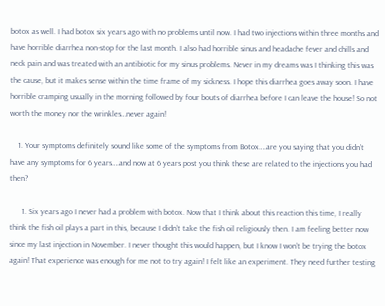botox as well. I had botox six years ago with no problems until now. I had two injections within three months and have horrible diarrhea non-stop for the last month. I also had horrible sinus and headache fever and chills and neck pain and was treated with an antibiotic for my sinus problems. Never in my dreams was I thinking this was the cause, but it makes sense within the time frame of my sickness. I hope this diarrhea goes away soon. I have horrible cramping usually in the morning followed by four bouts of diarrhea before I can leave the house! So not worth the money nor the wrinkles…never again!

    1. Your symptoms definitely sound like some of the symptoms from Botox….are you saying that you didn’t have any symptoms for 6 years….and now at 6 years post you think these are related to the injections you had then?

      1. Six years ago I never had a problem with botox. Now that I think about this reaction this time, I really think the fish oil plays a part in this, because I didn’t take the fish oil religiously then. I am feeling better now since my last injection in November. I never thought this would happen, but I know I won’t be trying the botox again! That experience was enough for me not to try again! I felt like an experiment. They need further testing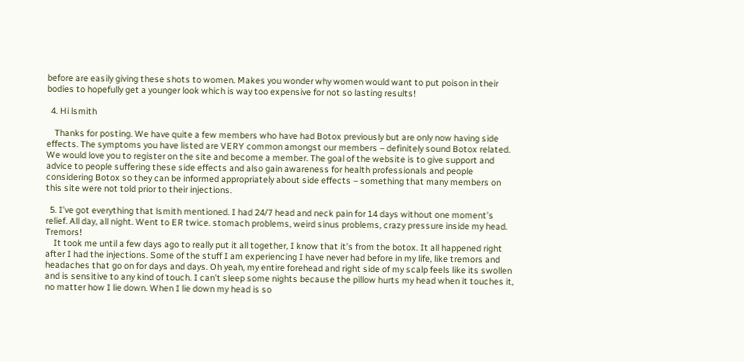before are easily giving these shots to women. Makes you wonder why women would want to put poison in their bodies to hopefully get a younger look which is way too expensive for not so lasting results!

  4. Hi lsmith

    Thanks for posting. We have quite a few members who have had Botox previously but are only now having side effects. The symptoms you have listed are VERY common amongst our members – definitely sound Botox related. We would love you to register on the site and become a member. The goal of the website is to give support and advice to people suffering these side effects and also gain awareness for health professionals and people considering Botox so they can be informed appropriately about side effects – something that many members on this site were not told prior to their injections.

  5. I’ve got everything that lsmith mentioned. I had 24/7 head and neck pain for 14 days without one moment’s relief. All day, all night. Went to ER twice. stomach problems, weird sinus problems, crazy pressure inside my head. Tremors!
    It took me until a few days ago to really put it all together, I know that it’s from the botox. It all happened right after I had the injections. Some of the stuff I am experiencing I have never had before in my life, like tremors and headaches that go on for days and days. Oh yeah, my entire forehead and right side of my scalp feels like its swollen and is sensitive to any kind of touch. I can’t sleep some nights because the pillow hurts my head when it touches it, no matter how I lie down. When I lie down my head is so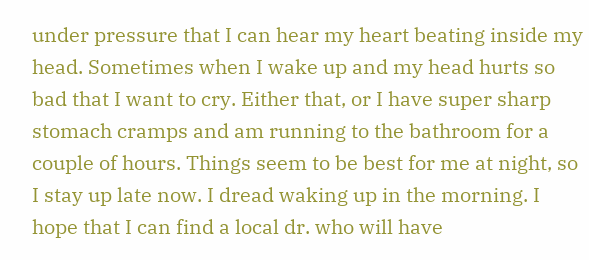under pressure that I can hear my heart beating inside my head. Sometimes when I wake up and my head hurts so bad that I want to cry. Either that, or I have super sharp stomach cramps and am running to the bathroom for a couple of hours. Things seem to be best for me at night, so I stay up late now. I dread waking up in the morning. I hope that I can find a local dr. who will have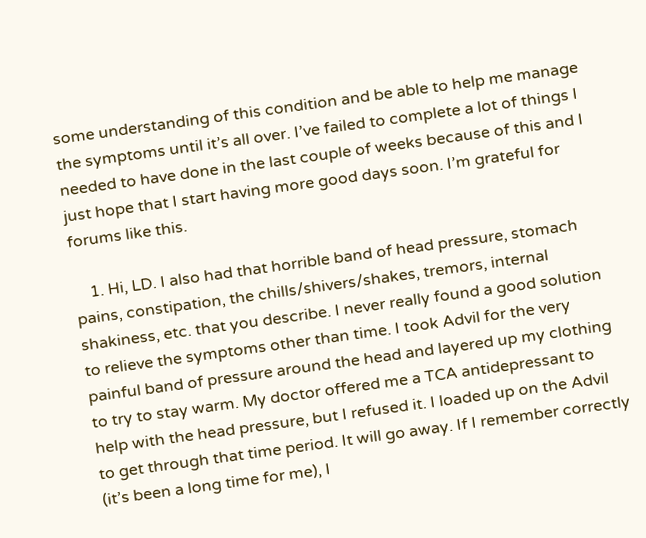some understanding of this condition and be able to help me manage the symptoms until it’s all over. I’ve failed to complete a lot of things I needed to have done in the last couple of weeks because of this and I just hope that I start having more good days soon. I’m grateful for forums like this.

    1. Hi, LD. I also had that horrible band of head pressure, stomach pains, constipation, the chills/shivers/shakes, tremors, internal shakiness, etc. that you describe. I never really found a good solution to relieve the symptoms other than time. I took Advil for the very painful band of pressure around the head and layered up my clothing to try to stay warm. My doctor offered me a TCA antidepressant to help with the head pressure, but I refused it. I loaded up on the Advil to get through that time period. It will go away. If I remember correctly (it’s been a long time for me), I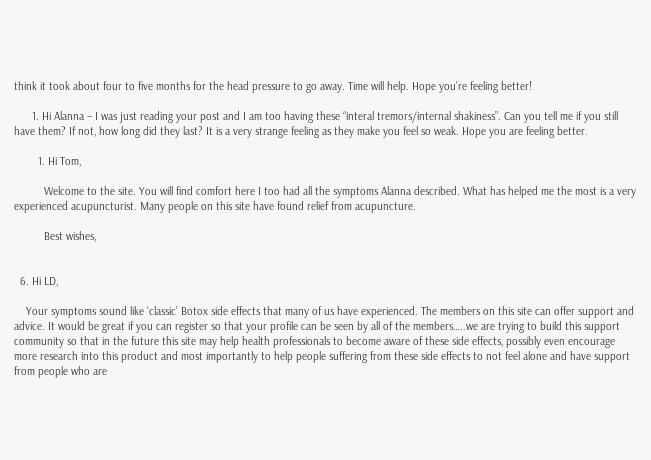think it took about four to five months for the head pressure to go away. Time will help. Hope you’re feeling better!

      1. Hi Alanna – I was just reading your post and I am too having these “interal tremors/internal shakiness”. Can you tell me if you still have them? If not, how long did they last? It is a very strange feeling as they make you feel so weak. Hope you are feeling better.

        1. Hi Tom,

          Welcome to the site. You will find comfort here I too had all the symptoms Alanna described. What has helped me the most is a very experienced acupuncturist. Many people on this site have found relief from acupuncture.

          Best wishes,


  6. Hi LD,

    Your symptoms sound like ‘classic’ Botox side effects that many of us have experienced. The members on this site can offer support and advice. It would be great if you can register so that your profile can be seen by all of the members…..we are trying to build this support community so that in the future this site may help health professionals to become aware of these side effects, possibly even encourage more research into this product and most importantly to help people suffering from these side effects to not feel alone and have support from people who are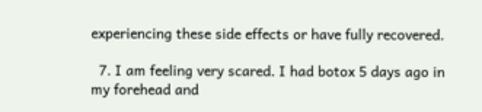experiencing these side effects or have fully recovered.

  7. I am feeling very scared. I had botox 5 days ago in my forehead and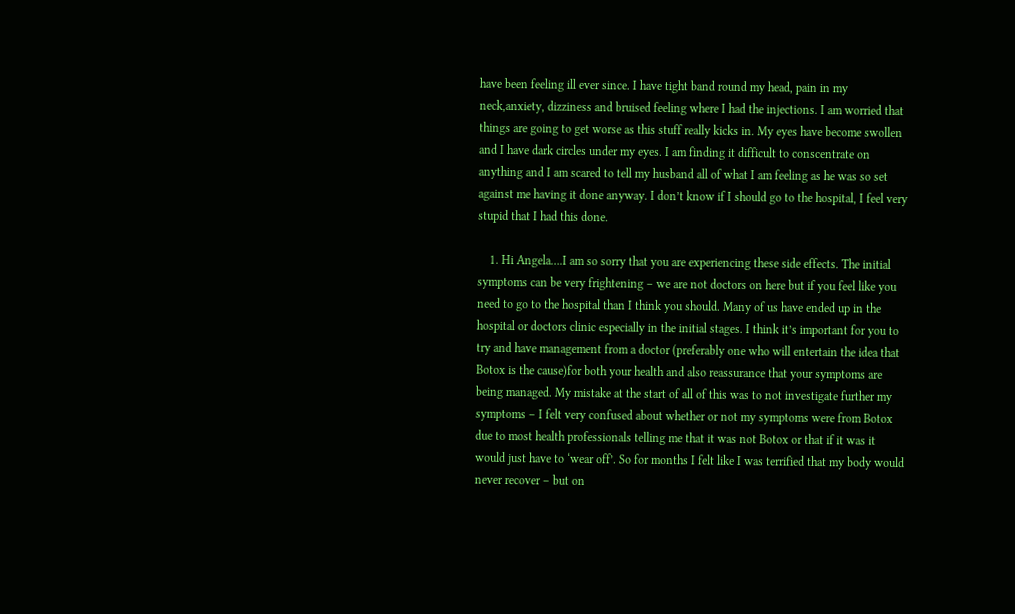have been feeling ill ever since. I have tight band round my head, pain in my neck,anxiety, dizziness and bruised feeling where I had the injections. I am worried that things are going to get worse as this stuff really kicks in. My eyes have become swollen and I have dark circles under my eyes. I am finding it difficult to conscentrate on anything and I am scared to tell my husband all of what I am feeling as he was so set against me having it done anyway. I don’t know if I should go to the hospital, I feel very stupid that I had this done.

    1. Hi Angela….I am so sorry that you are experiencing these side effects. The initial symptoms can be very frightening – we are not doctors on here but if you feel like you need to go to the hospital than I think you should. Many of us have ended up in the hospital or doctors clinic especially in the initial stages. I think it’s important for you to try and have management from a doctor (preferably one who will entertain the idea that Botox is the cause)for both your health and also reassurance that your symptoms are being managed. My mistake at the start of all of this was to not investigate further my symptoms – I felt very confused about whether or not my symptoms were from Botox due to most health professionals telling me that it was not Botox or that if it was it would just have to ‘wear off’. So for months I felt like I was terrified that my body would never recover – but on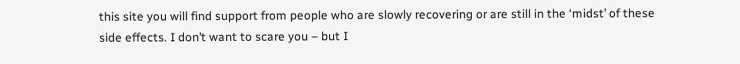this site you will find support from people who are slowly recovering or are still in the ‘midst’ of these side effects. I don’t want to scare you – but I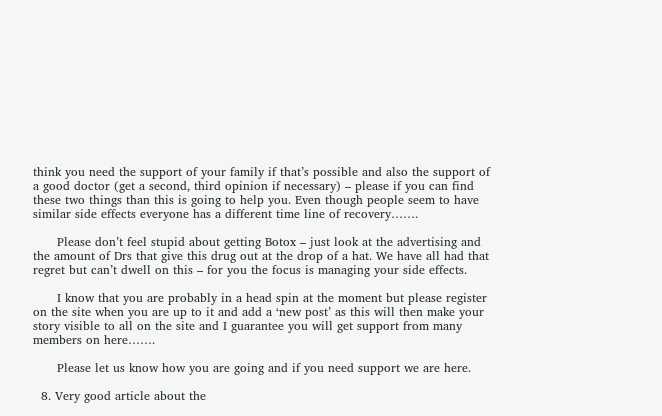think you need the support of your family if that’s possible and also the support of a good doctor (get a second, third opinion if necessary) – please if you can find these two things than this is going to help you. Even though people seem to have similar side effects everyone has a different time line of recovery…….

      Please don’t feel stupid about getting Botox – just look at the advertising and the amount of Drs that give this drug out at the drop of a hat. We have all had that regret but can’t dwell on this – for you the focus is managing your side effects.

      I know that you are probably in a head spin at the moment but please register on the site when you are up to it and add a ‘new post’ as this will then make your story visible to all on the site and I guarantee you will get support from many members on here…….

      Please let us know how you are going and if you need support we are here.

  8. Very good article about the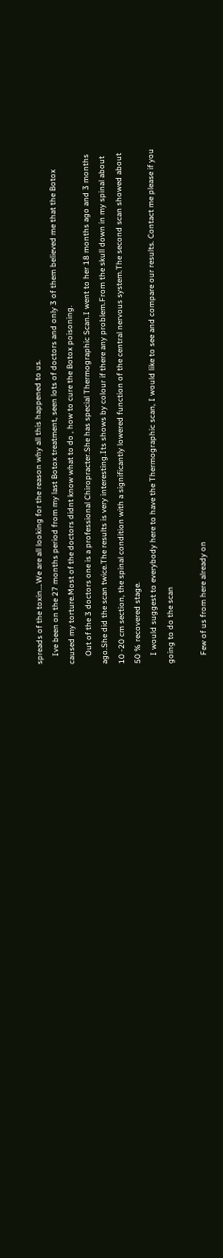spreads of the toxin….We are all looking for the reason why all this happened to us.
    Ive been on the 27 months period from my last Botox treatment, seen lots of doctors and only 3 of them believed me that the Botox caused my torture.Most of the doctors didnt know what to do , how to cure the Botox poisoning.
    Out of the 3 doctors one is a professional Chiropracter.She has special Thermographic Scan.I went to her 18 months ago and 3 months ago.She did the scan twice.The results is very interesting.Its shows by colour if there any problem.From the skull down in my spinal about 10 -20 cm section, the spinal condition with a significantly lowered function of the central nervous system.The second scan showed about 50 % recovered stage.
    I would suggest to everybody here to have the Thermographic scan, I would like to see and compare our results. Contact me please if you going to do the scan

    Few of us from here already on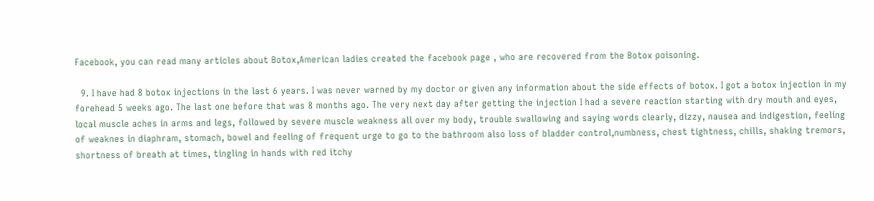Facebook, you can read many articles about Botox,American ladies created the facebook page , who are recovered from the Botox poisoning.

  9. I have had 8 botox injections in the last 6 years. I was never warned by my doctor or given any information about the side effects of botox. I got a botox injection in my forehead 5 weeks ago. The last one before that was 8 months ago. The very next day after getting the injection I had a severe reaction starting with dry mouth and eyes, local muscle aches in arms and legs, followed by severe muscle weakness all over my body, trouble swallowing and saying words clearly, dizzy, nausea and indigestion, feeling of weaknes in diaphram, stomach, bowel and feeling of frequent urge to go to the bathroom also loss of bladder control,numbness, chest tightness, chills, shaking tremors, shortness of breath at times, tingling in hands with red itchy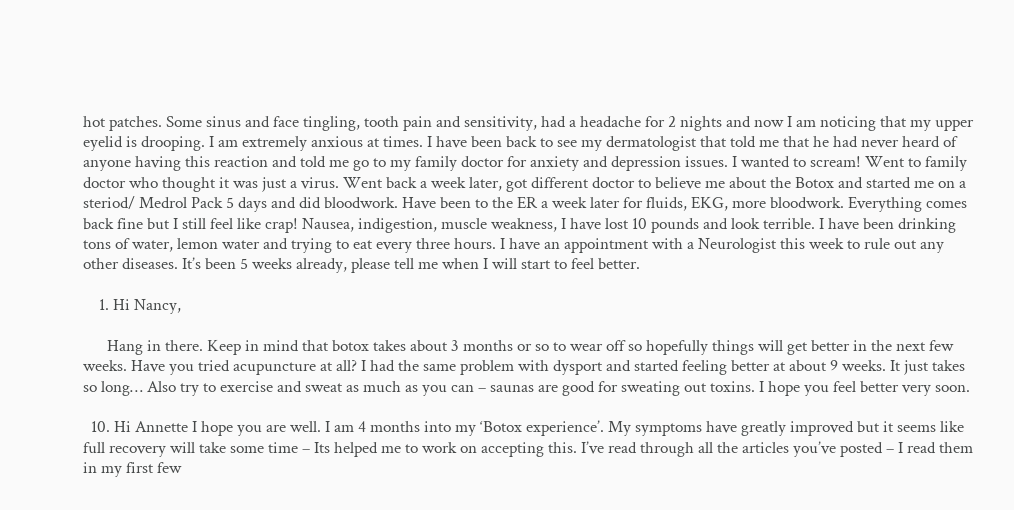hot patches. Some sinus and face tingling, tooth pain and sensitivity, had a headache for 2 nights and now I am noticing that my upper eyelid is drooping. I am extremely anxious at times. I have been back to see my dermatologist that told me that he had never heard of anyone having this reaction and told me go to my family doctor for anxiety and depression issues. I wanted to scream! Went to family doctor who thought it was just a virus. Went back a week later, got different doctor to believe me about the Botox and started me on a steriod/ Medrol Pack 5 days and did bloodwork. Have been to the ER a week later for fluids, EKG, more bloodwork. Everything comes back fine but I still feel like crap! Nausea, indigestion, muscle weakness, I have lost 10 pounds and look terrible. I have been drinking tons of water, lemon water and trying to eat every three hours. I have an appointment with a Neurologist this week to rule out any other diseases. It’s been 5 weeks already, please tell me when I will start to feel better.

    1. Hi Nancy,

      Hang in there. Keep in mind that botox takes about 3 months or so to wear off so hopefully things will get better in the next few weeks. Have you tried acupuncture at all? I had the same problem with dysport and started feeling better at about 9 weeks. It just takes so long… Also try to exercise and sweat as much as you can – saunas are good for sweating out toxins. I hope you feel better very soon.

  10. Hi Annette I hope you are well. I am 4 months into my ‘Botox experience’. My symptoms have greatly improved but it seems like full recovery will take some time – Its helped me to work on accepting this. I’ve read through all the articles you’ve posted – I read them in my first few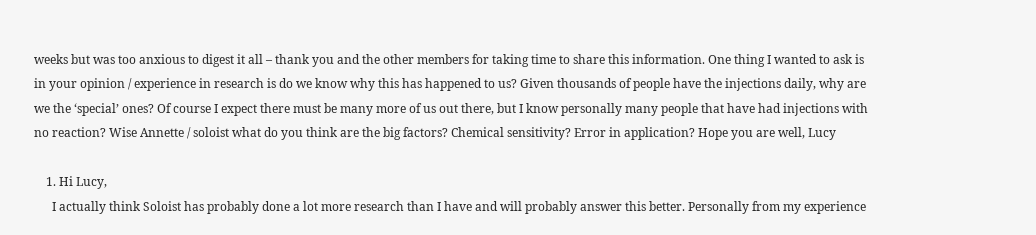weeks but was too anxious to digest it all – thank you and the other members for taking time to share this information. One thing I wanted to ask is in your opinion / experience in research is do we know why this has happened to us? Given thousands of people have the injections daily, why are we the ‘special’ ones? Of course I expect there must be many more of us out there, but I know personally many people that have had injections with no reaction? Wise Annette / soloist what do you think are the big factors? Chemical sensitivity? Error in application? Hope you are well, Lucy

    1. Hi Lucy,
      I actually think Soloist has probably done a lot more research than I have and will probably answer this better. Personally from my experience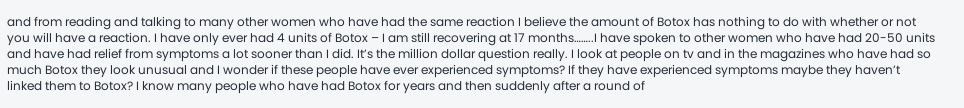and from reading and talking to many other women who have had the same reaction I believe the amount of Botox has nothing to do with whether or not you will have a reaction. I have only ever had 4 units of Botox – I am still recovering at 17 months……..I have spoken to other women who have had 20-50 units and have had relief from symptoms a lot sooner than I did. It’s the million dollar question really. I look at people on tv and in the magazines who have had so much Botox they look unusual and I wonder if these people have ever experienced symptoms? If they have experienced symptoms maybe they haven’t linked them to Botox? I know many people who have had Botox for years and then suddenly after a round of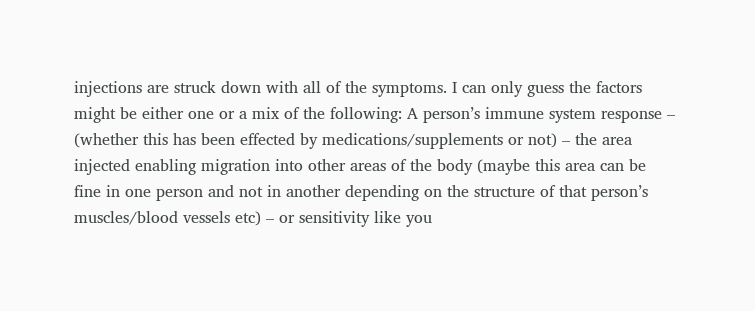injections are struck down with all of the symptoms. I can only guess the factors might be either one or a mix of the following: A person’s immune system response – (whether this has been effected by medications/supplements or not) – the area injected enabling migration into other areas of the body (maybe this area can be fine in one person and not in another depending on the structure of that person’s muscles/blood vessels etc) – or sensitivity like you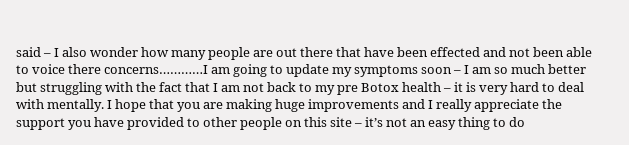said – I also wonder how many people are out there that have been effected and not been able to voice there concerns…………I am going to update my symptoms soon – I am so much better but struggling with the fact that I am not back to my pre Botox health – it is very hard to deal with mentally. I hope that you are making huge improvements and I really appreciate the support you have provided to other people on this site – it’s not an easy thing to do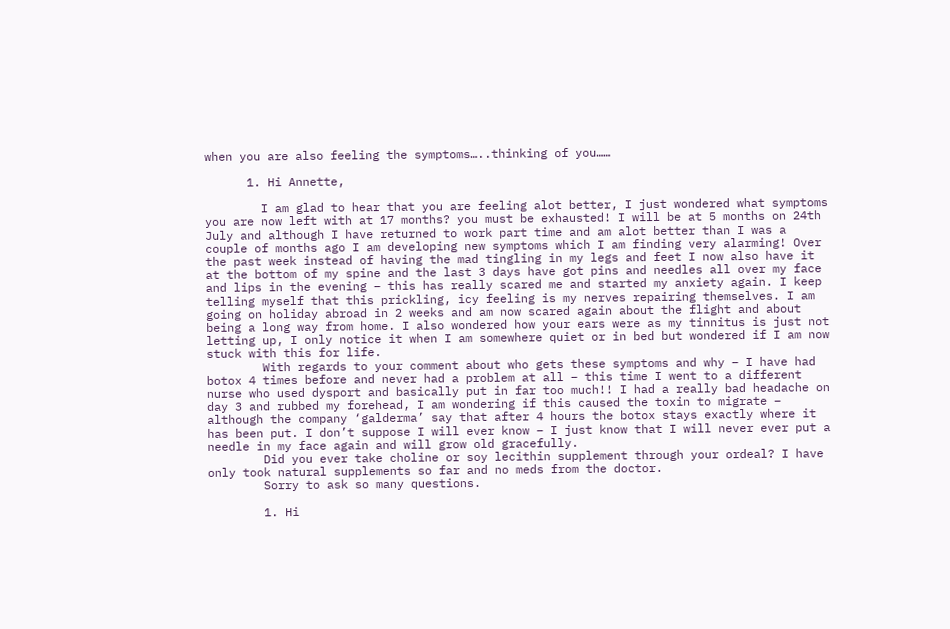when you are also feeling the symptoms…..thinking of you……

      1. Hi Annette,

        I am glad to hear that you are feeling alot better, I just wondered what symptoms you are now left with at 17 months? you must be exhausted! I will be at 5 months on 24th July and although I have returned to work part time and am alot better than I was a couple of months ago I am developing new symptoms which I am finding very alarming! Over the past week instead of having the mad tingling in my legs and feet I now also have it at the bottom of my spine and the last 3 days have got pins and needles all over my face and lips in the evening – this has really scared me and started my anxiety again. I keep telling myself that this prickling, icy feeling is my nerves repairing themselves. I am going on holiday abroad in 2 weeks and am now scared again about the flight and about being a long way from home. I also wondered how your ears were as my tinnitus is just not letting up, I only notice it when I am somewhere quiet or in bed but wondered if I am now stuck with this for life.
        With regards to your comment about who gets these symptoms and why – I have had botox 4 times before and never had a problem at all – this time I went to a different nurse who used dysport and basically put in far too much!! I had a really bad headache on day 3 and rubbed my forehead, I am wondering if this caused the toxin to migrate – although the company ‘galderma’ say that after 4 hours the botox stays exactly where it has been put. I don’t suppose I will ever know – I just know that I will never ever put a needle in my face again and will grow old gracefully.
        Did you ever take choline or soy lecithin supplement through your ordeal? I have only took natural supplements so far and no meds from the doctor.
        Sorry to ask so many questions.

        1. Hi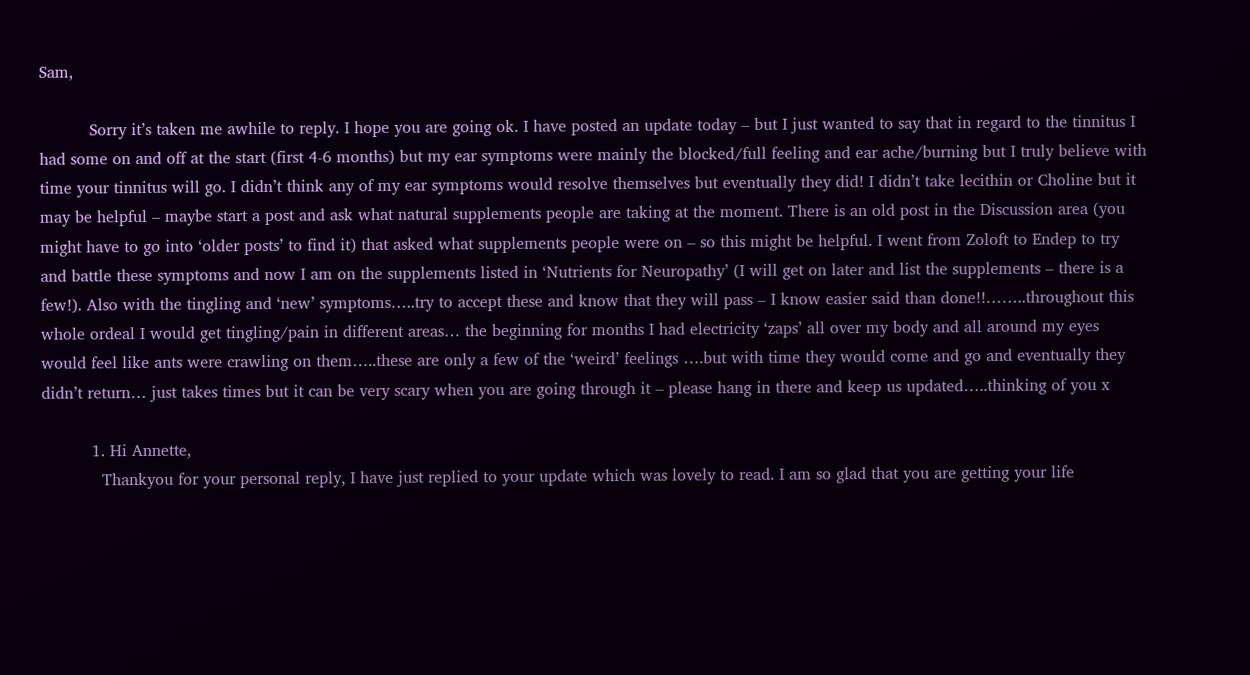Sam,

          Sorry it’s taken me awhile to reply. I hope you are going ok. I have posted an update today – but I just wanted to say that in regard to the tinnitus I had some on and off at the start (first 4-6 months) but my ear symptoms were mainly the blocked/full feeling and ear ache/burning but I truly believe with time your tinnitus will go. I didn’t think any of my ear symptoms would resolve themselves but eventually they did! I didn’t take lecithin or Choline but it may be helpful – maybe start a post and ask what natural supplements people are taking at the moment. There is an old post in the Discussion area (you might have to go into ‘older posts’ to find it) that asked what supplements people were on – so this might be helpful. I went from Zoloft to Endep to try and battle these symptoms and now I am on the supplements listed in ‘Nutrients for Neuropathy’ (I will get on later and list the supplements – there is a few!). Also with the tingling and ‘new’ symptoms…..try to accept these and know that they will pass – I know easier said than done!!……..throughout this whole ordeal I would get tingling/pain in different areas… the beginning for months I had electricity ‘zaps’ all over my body and all around my eyes would feel like ants were crawling on them…..these are only a few of the ‘weird’ feelings ….but with time they would come and go and eventually they didn’t return… just takes times but it can be very scary when you are going through it – please hang in there and keep us updated…..thinking of you x

          1. Hi Annette,
            Thankyou for your personal reply, I have just replied to your update which was lovely to read. I am so glad that you are getting your life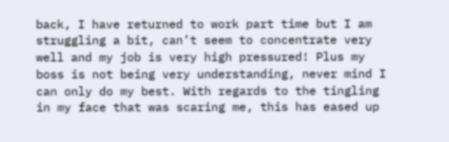back, I have returned to work part time but I am struggling a bit, can’t seem to concentrate very well and my job is very high pressured! Plus my boss is not being very understanding, never mind I can only do my best. With regards to the tingling in my face that was scaring me, this has eased up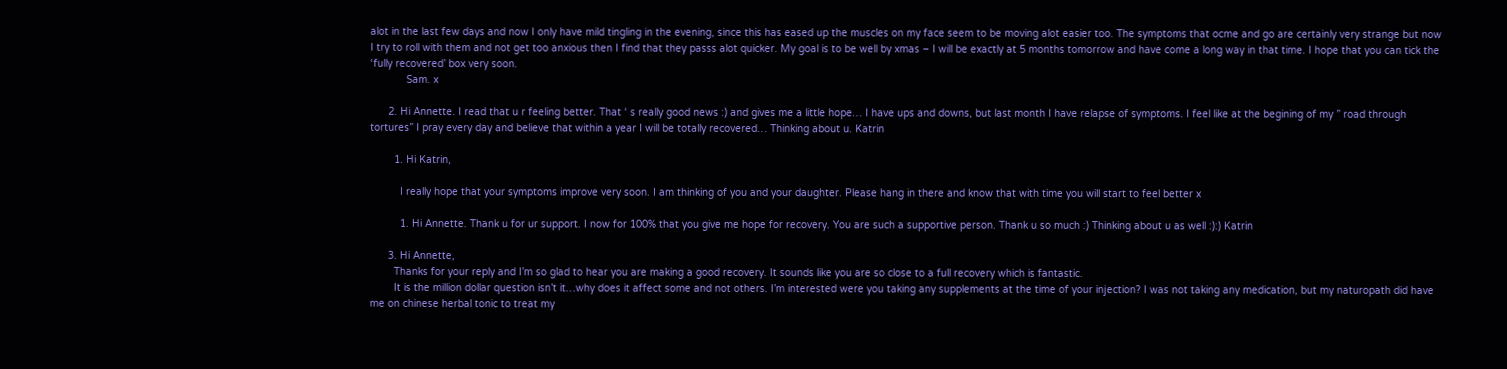alot in the last few days and now I only have mild tingling in the evening, since this has eased up the muscles on my face seem to be moving alot easier too. The symptoms that ocme and go are certainly very strange but now I try to roll with them and not get too anxious then I find that they passs alot quicker. My goal is to be well by xmas – I will be exactly at 5 months tomorrow and have come a long way in that time. I hope that you can tick the ‘fully recovered’ box very soon.
            Sam. x

      2. Hi Annette. I read that u r feeling better. That ‘ s really good news :) and gives me a little hope… I have ups and downs, but last month I have relapse of symptoms. I feel like at the begining of my ” road through tortures” I pray every day and believe that within a year I will be totally recovered… Thinking about u. Katrin

        1. Hi Katrin,

          I really hope that your symptoms improve very soon. I am thinking of you and your daughter. Please hang in there and know that with time you will start to feel better x

          1. Hi Annette. Thank u for ur support. I now for 100% that you give me hope for recovery. You are such a supportive person. Thank u so much :) Thinking about u as well :):) Katrin

      3. Hi Annette,
        Thanks for your reply and I’m so glad to hear you are making a good recovery. It sounds like you are so close to a full recovery which is fantastic.
        It is the million dollar question isn’t it…why does it affect some and not others. I’m interested were you taking any supplements at the time of your injection? I was not taking any medication, but my naturopath did have me on chinese herbal tonic to treat my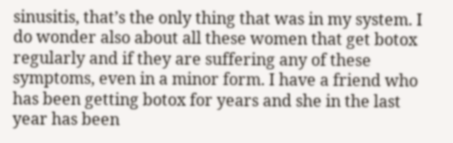sinusitis, that’s the only thing that was in my system. I do wonder also about all these women that get botox regularly and if they are suffering any of these symptoms, even in a minor form. I have a friend who has been getting botox for years and she in the last year has been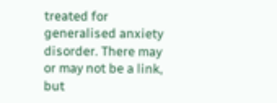treated for generalised anxiety disorder. There may or may not be a link, but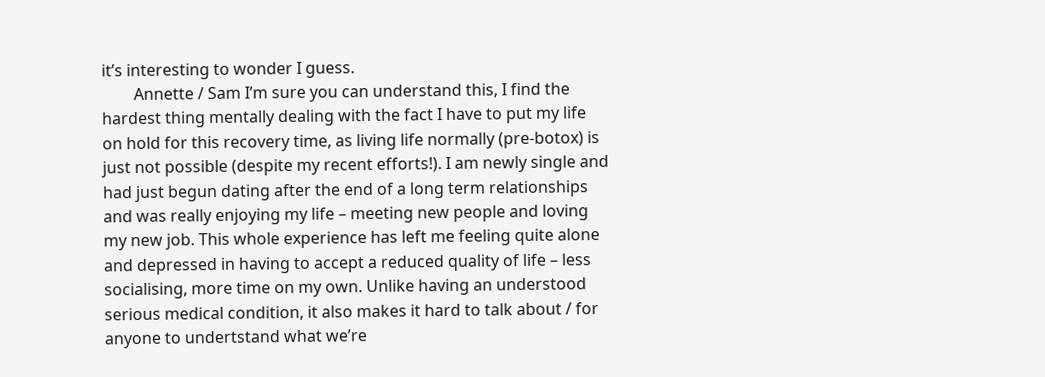it’s interesting to wonder I guess.
        Annette / Sam I’m sure you can understand this, I find the hardest thing mentally dealing with the fact I have to put my life on hold for this recovery time, as living life normally (pre-botox) is just not possible (despite my recent efforts!). I am newly single and had just begun dating after the end of a long term relationships and was really enjoying my life – meeting new people and loving my new job. This whole experience has left me feeling quite alone and depressed in having to accept a reduced quality of life – less socialising, more time on my own. Unlike having an understood serious medical condition, it also makes it hard to talk about / for anyone to undertstand what we’re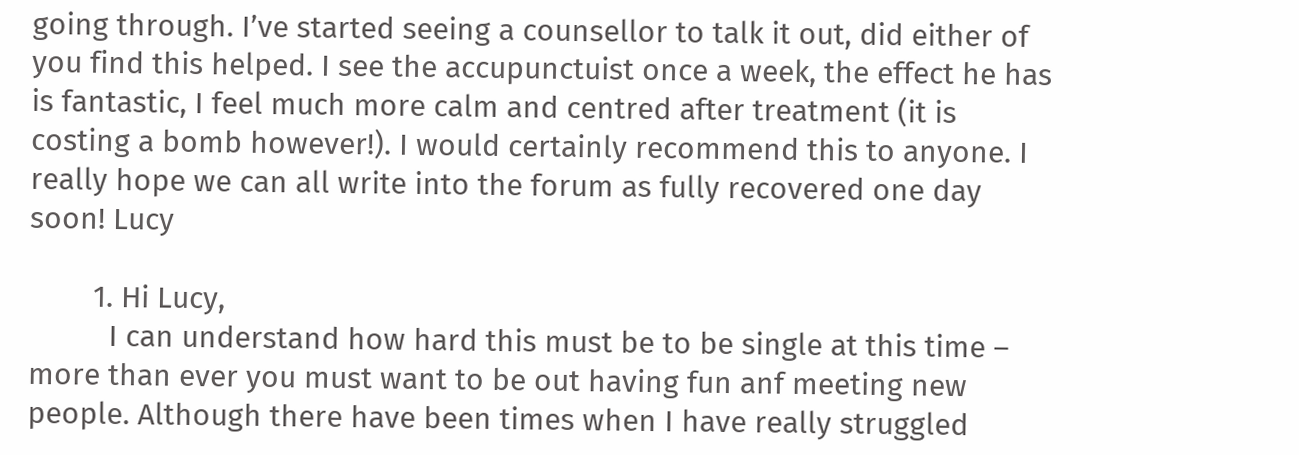going through. I’ve started seeing a counsellor to talk it out, did either of you find this helped. I see the accupunctuist once a week, the effect he has is fantastic, I feel much more calm and centred after treatment (it is costing a bomb however!). I would certainly recommend this to anyone. I really hope we can all write into the forum as fully recovered one day soon! Lucy

        1. Hi Lucy,
          I can understand how hard this must be to be single at this time – more than ever you must want to be out having fun anf meeting new people. Although there have been times when I have really struggled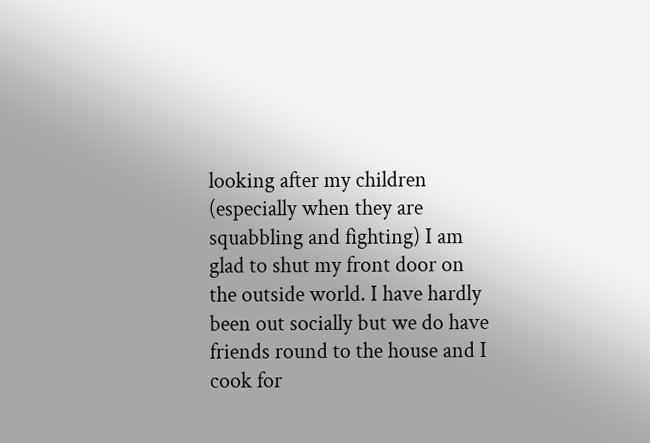looking after my children (especially when they are squabbling and fighting) I am glad to shut my front door on the outside world. I have hardly been out socially but we do have friends round to the house and I cook for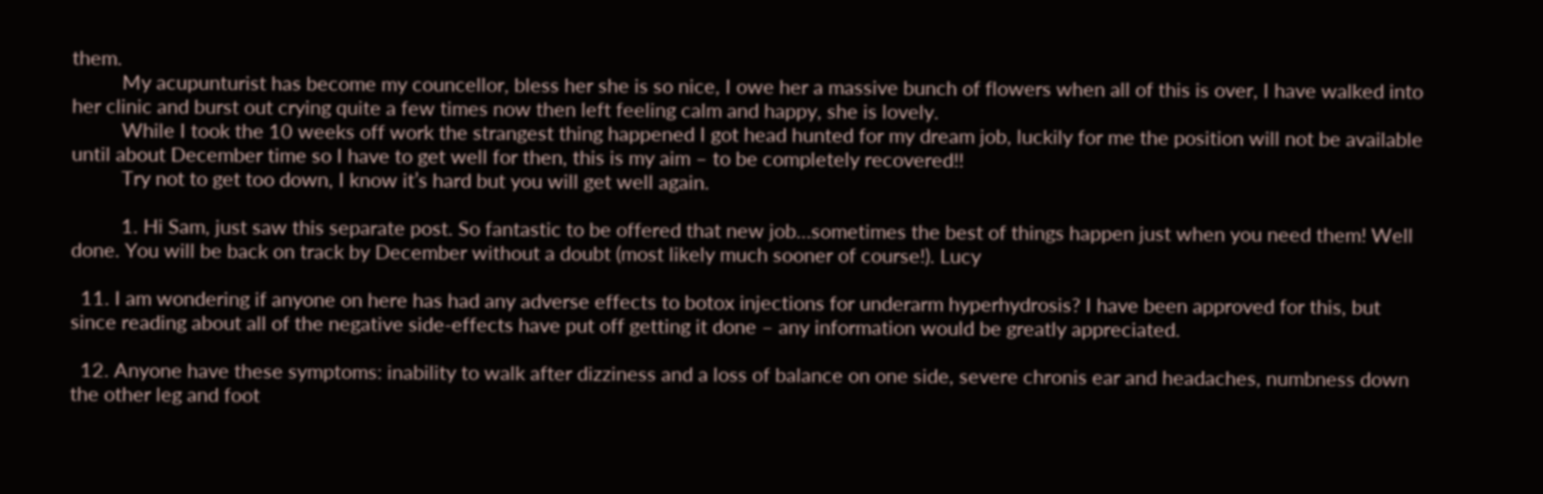them.
          My acupunturist has become my councellor, bless her she is so nice, I owe her a massive bunch of flowers when all of this is over, I have walked into her clinic and burst out crying quite a few times now then left feeling calm and happy, she is lovely.
          While I took the 10 weeks off work the strangest thing happened I got head hunted for my dream job, luckily for me the position will not be available until about December time so I have to get well for then, this is my aim – to be completely recovered!!
          Try not to get too down, I know it’s hard but you will get well again.

          1. Hi Sam, just saw this separate post. So fantastic to be offered that new job…sometimes the best of things happen just when you need them! Well done. You will be back on track by December without a doubt (most likely much sooner of course!). Lucy

  11. I am wondering if anyone on here has had any adverse effects to botox injections for underarm hyperhydrosis? I have been approved for this, but since reading about all of the negative side-effects have put off getting it done – any information would be greatly appreciated.

  12. Anyone have these symptoms: inability to walk after dizziness and a loss of balance on one side, severe chronis ear and headaches, numbness down the other leg and foot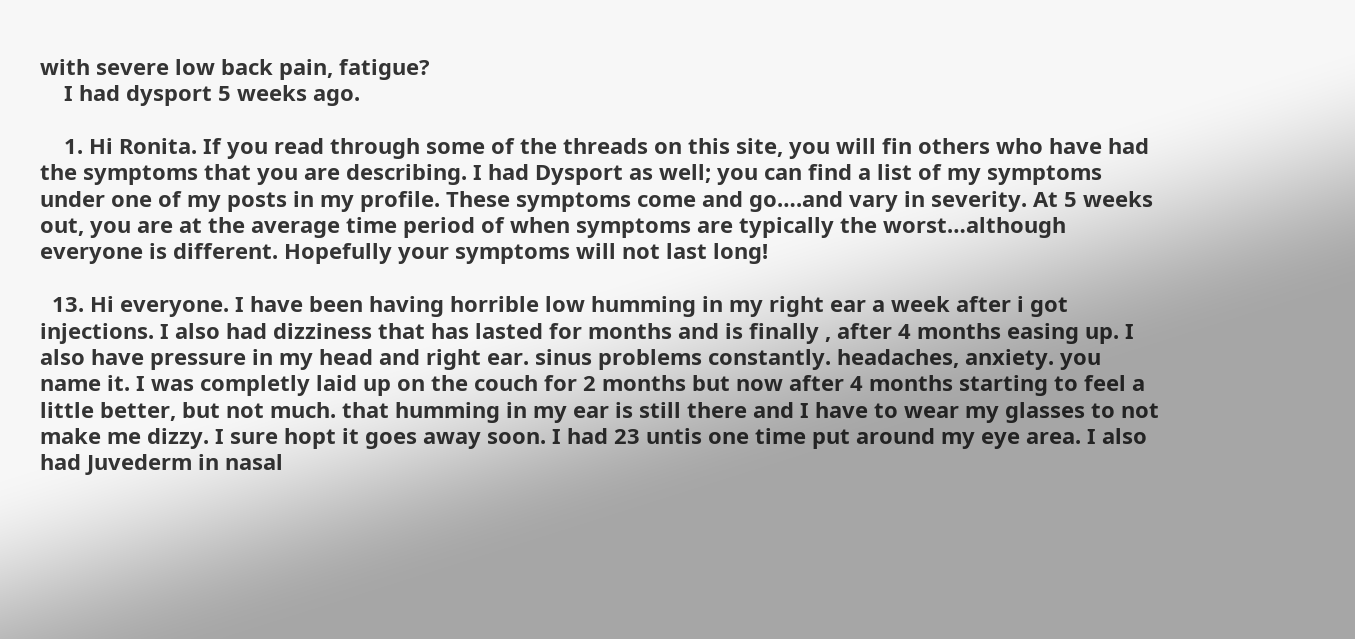with severe low back pain, fatigue?
    I had dysport 5 weeks ago.

    1. Hi Ronita. If you read through some of the threads on this site, you will fin others who have had the symptoms that you are describing. I had Dysport as well; you can find a list of my symptoms under one of my posts in my profile. These symptoms come and go….and vary in severity. At 5 weeks out, you are at the average time period of when symptoms are typically the worst…although everyone is different. Hopefully your symptoms will not last long!

  13. Hi everyone. I have been having horrible low humming in my right ear a week after i got injections. I also had dizziness that has lasted for months and is finally , after 4 months easing up. I also have pressure in my head and right ear. sinus problems constantly. headaches, anxiety. you name it. I was completly laid up on the couch for 2 months but now after 4 months starting to feel a little better, but not much. that humming in my ear is still there and I have to wear my glasses to not make me dizzy. I sure hopt it goes away soon. I had 23 untis one time put around my eye area. I also had Juvederm in nasal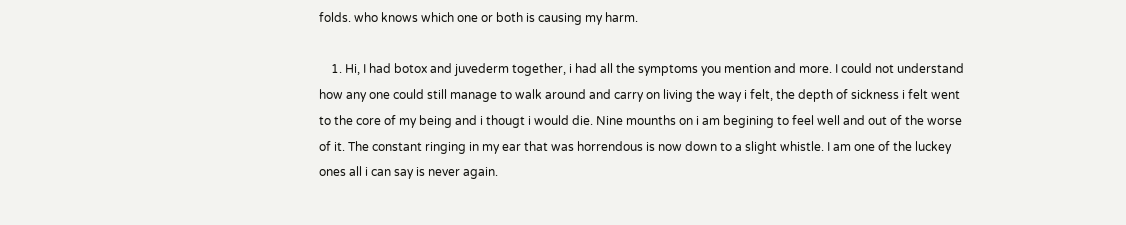folds. who knows which one or both is causing my harm.

    1. Hi, I had botox and juvederm together, i had all the symptoms you mention and more. I could not understand how any one could still manage to walk around and carry on living the way i felt, the depth of sickness i felt went to the core of my being and i thougt i would die. Nine mounths on i am begining to feel well and out of the worse of it. The constant ringing in my ear that was horrendous is now down to a slight whistle. I am one of the luckey ones all i can say is never again.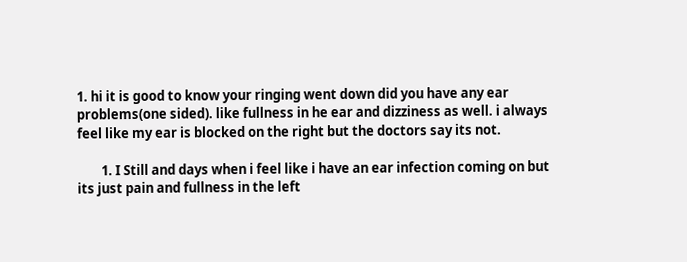1. hi it is good to know your ringing went down did you have any ear problems(one sided). like fullness in he ear and dizziness as well. i always feel like my ear is blocked on the right but the doctors say its not.

        1. I Still and days when i feel like i have an ear infection coming on but its just pain and fullness in the left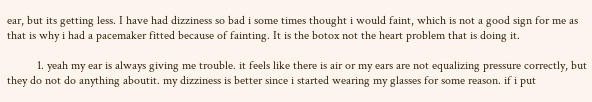ear, but its getting less. I have had dizziness so bad i some times thought i would faint, which is not a good sign for me as that is why i had a pacemaker fitted because of fainting. It is the botox not the heart problem that is doing it.

          1. yeah my ear is always giving me trouble. it feels like there is air or my ears are not equalizing pressure correctly, but they do not do anything aboutit. my dizziness is better since i started wearing my glasses for some reason. if i put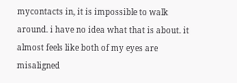mycontacts in, it is impossible to walk around. i have no idea what that is about. it almost feels like both of my eyes are misaligned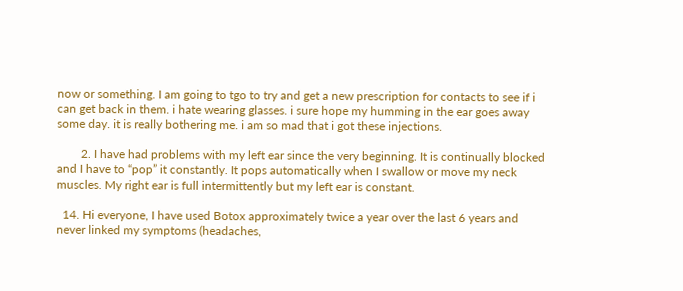now or something. I am going to tgo to try and get a new prescription for contacts to see if i can get back in them. i hate wearing glasses. i sure hope my humming in the ear goes away some day. it is really bothering me. i am so mad that i got these injections.

        2. I have had problems with my left ear since the very beginning. It is continually blocked and I have to “pop” it constantly. It pops automatically when I swallow or move my neck muscles. My right ear is full intermittently but my left ear is constant.

  14. Hi everyone, I have used Botox approximately twice a year over the last 6 years and never linked my symptoms (headaches,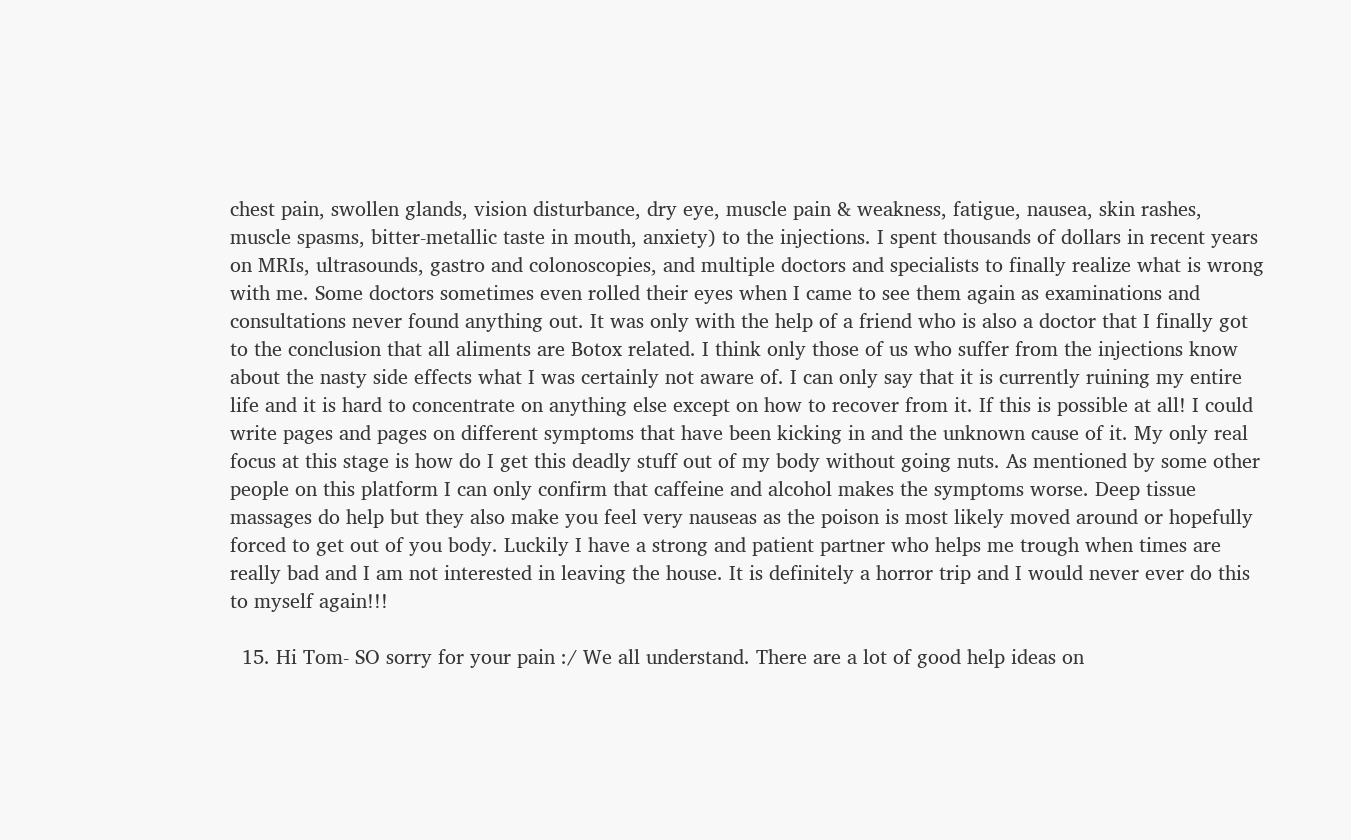chest pain, swollen glands, vision disturbance, dry eye, muscle pain & weakness, fatigue, nausea, skin rashes, muscle spasms, bitter-metallic taste in mouth, anxiety) to the injections. I spent thousands of dollars in recent years on MRIs, ultrasounds, gastro and colonoscopies, and multiple doctors and specialists to finally realize what is wrong with me. Some doctors sometimes even rolled their eyes when I came to see them again as examinations and consultations never found anything out. It was only with the help of a friend who is also a doctor that I finally got to the conclusion that all aliments are Botox related. I think only those of us who suffer from the injections know about the nasty side effects what I was certainly not aware of. I can only say that it is currently ruining my entire life and it is hard to concentrate on anything else except on how to recover from it. If this is possible at all! I could write pages and pages on different symptoms that have been kicking in and the unknown cause of it. My only real focus at this stage is how do I get this deadly stuff out of my body without going nuts. As mentioned by some other people on this platform I can only confirm that caffeine and alcohol makes the symptoms worse. Deep tissue massages do help but they also make you feel very nauseas as the poison is most likely moved around or hopefully forced to get out of you body. Luckily I have a strong and patient partner who helps me trough when times are really bad and I am not interested in leaving the house. It is definitely a horror trip and I would never ever do this to myself again!!!

  15. Hi Tom- SO sorry for your pain :/ We all understand. There are a lot of good help ideas on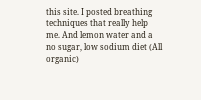this site. I posted breathing techniques that really help me. And lemon water and a no sugar, low sodium diet (All organic)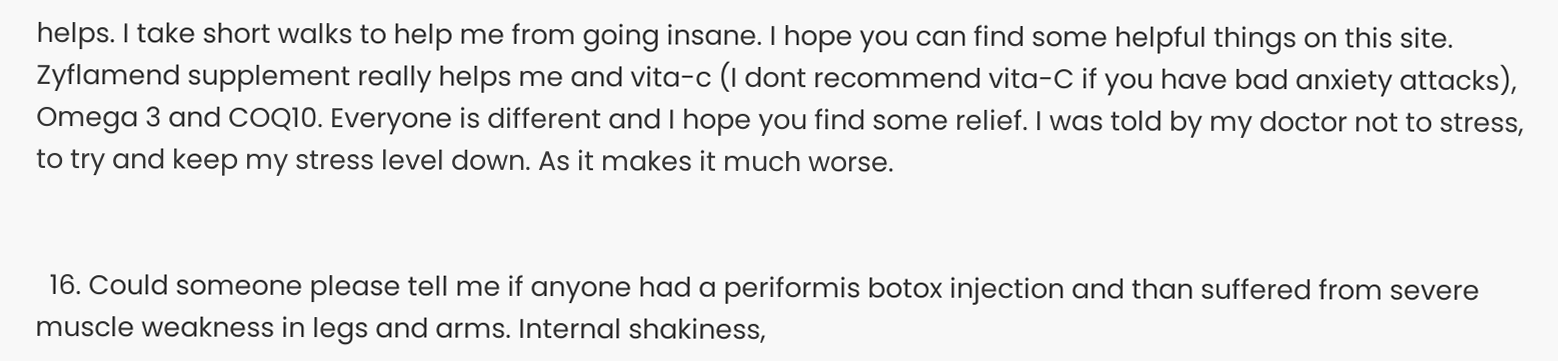helps. I take short walks to help me from going insane. I hope you can find some helpful things on this site. Zyflamend supplement really helps me and vita-c (I dont recommend vita-C if you have bad anxiety attacks), Omega 3 and COQ10. Everyone is different and I hope you find some relief. I was told by my doctor not to stress, to try and keep my stress level down. As it makes it much worse.


  16. Could someone please tell me if anyone had a periformis botox injection and than suffered from severe muscle weakness in legs and arms. Internal shakiness,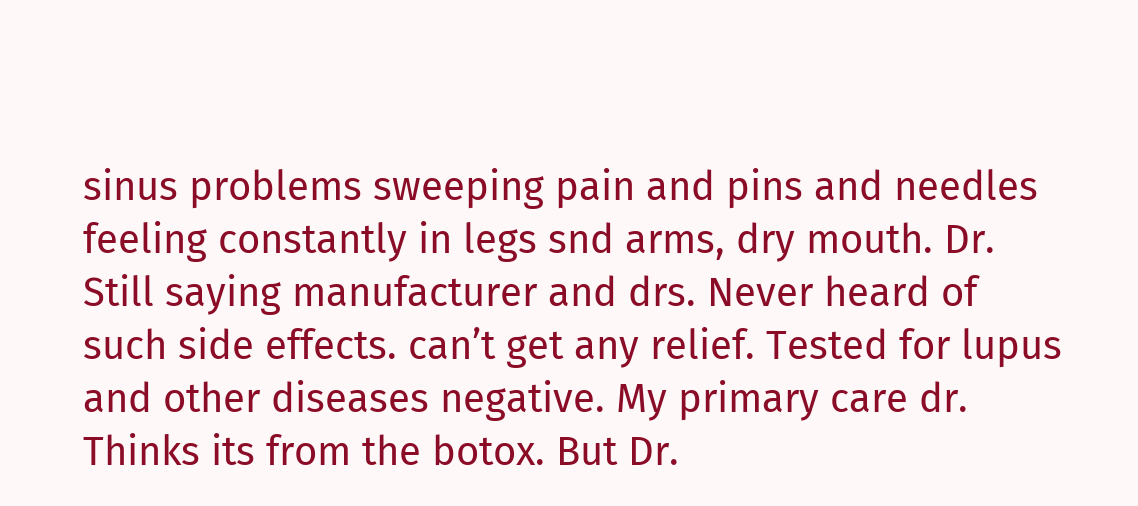sinus problems sweeping pain and pins and needles feeling constantly in legs snd arms, dry mouth. Dr. Still saying manufacturer and drs. Never heard of such side effects. can’t get any relief. Tested for lupus and other diseases negative. My primary care dr. Thinks its from the botox. But Dr.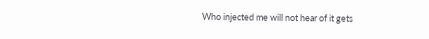Who injected me will not hear of it gets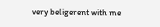very beligerent with me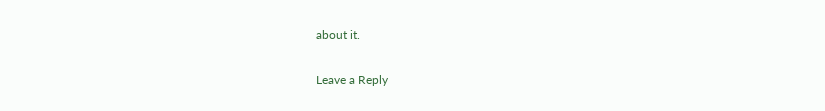about it.

Leave a Reply